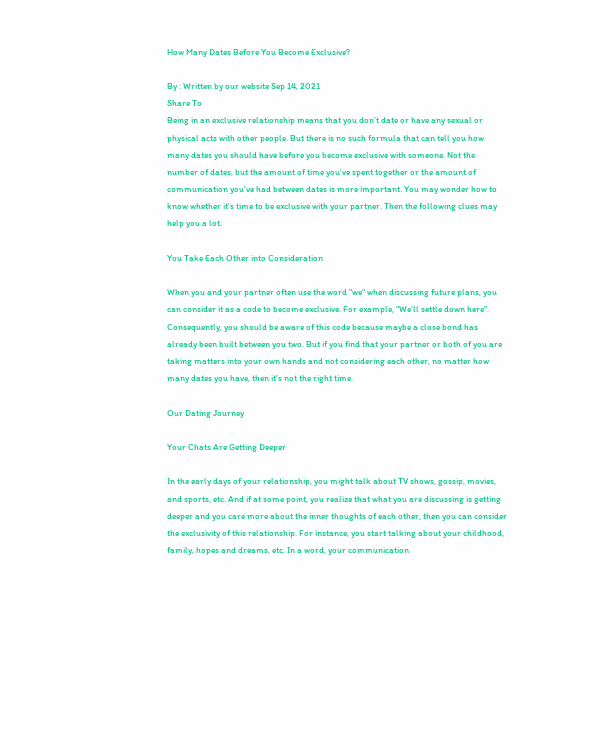How Many Dates Before You Become Exclusive?

By : Written by our website Sep 14, 2021
Share To
Being in an exclusive relationship means that you don’t date or have any sexual or physical acts with other people. But there is no such formula that can tell you how many dates you should have before you become exclusive with someone. Not the number of dates, but the amount of time you've spent together or the amount of communication you've had between dates is more important. You may wonder how to know whether it's time to be exclusive with your partner. Then the following clues may help you a lot.

You Take Each Other into Consideration

When you and your partner often use the word "we" when discussing future plans, you can consider it as a code to become exclusive. For example, "We’ll settle down here". Consequently, you should be aware of this code because maybe a close bond has already been built between you two. But if you find that your partner or both of you are taking matters into your own hands and not considering each other, no matter how many dates you have, then it's not the right time.

Our Dating Journey

Your Chats Are Getting Deeper

In the early days of your relationship, you might talk about TV shows, gossip, movies, and sports, etc. And if at some point, you realize that what you are discussing is getting deeper and you care more about the inner thoughts of each other, then you can consider the exclusivity of this relationship. For instance, you start talking about your childhood, family, hopes and dreams, etc. In a word, your communication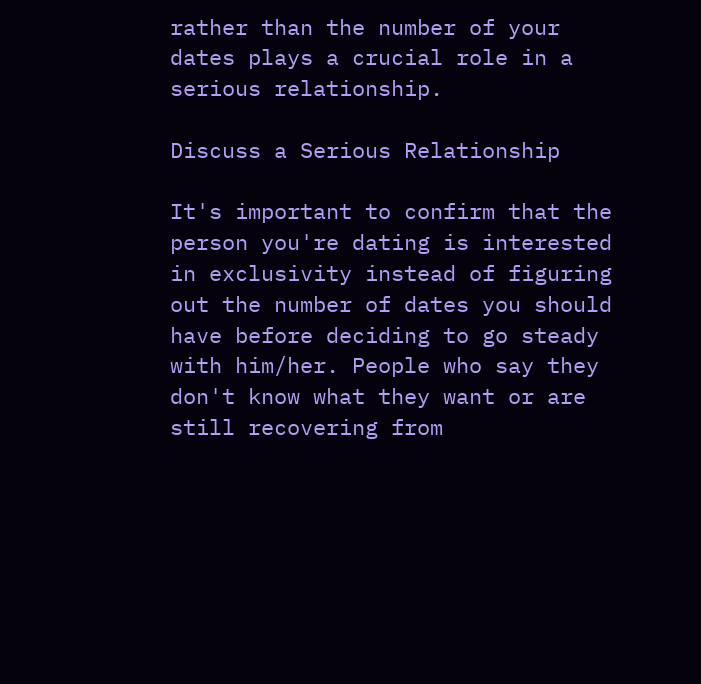rather than the number of your dates plays a crucial role in a serious relationship.

Discuss a Serious Relationship

It's important to confirm that the person you're dating is interested in exclusivity instead of figuring out the number of dates you should have before deciding to go steady with him/her. People who say they don't know what they want or are still recovering from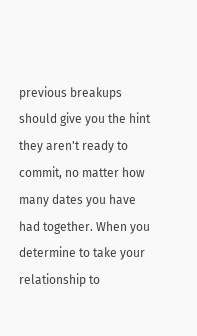previous breakups should give you the hint they aren't ready to commit, no matter how many dates you have had together. When you determine to take your relationship to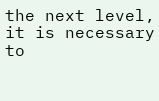the next level, it is necessary to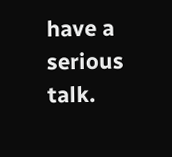have a serious talk.